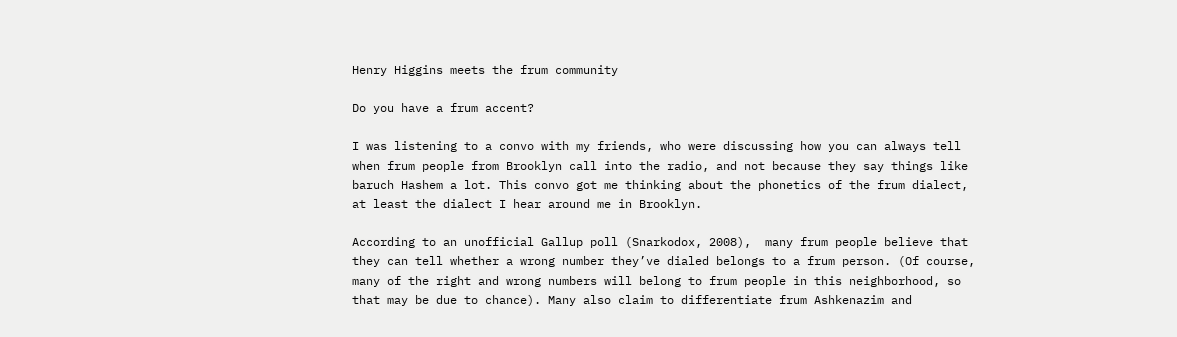Henry Higgins meets the frum community

Do you have a frum accent?

I was listening to a convo with my friends, who were discussing how you can always tell when frum people from Brooklyn call into the radio, and not because they say things like baruch Hashem a lot. This convo got me thinking about the phonetics of the frum dialect, at least the dialect I hear around me in Brooklyn.

According to an unofficial Gallup poll (Snarkodox, 2008),  many frum people believe that they can tell whether a wrong number they’ve dialed belongs to a frum person. (Of course, many of the right and wrong numbers will belong to frum people in this neighborhood, so that may be due to chance). Many also claim to differentiate frum Ashkenazim and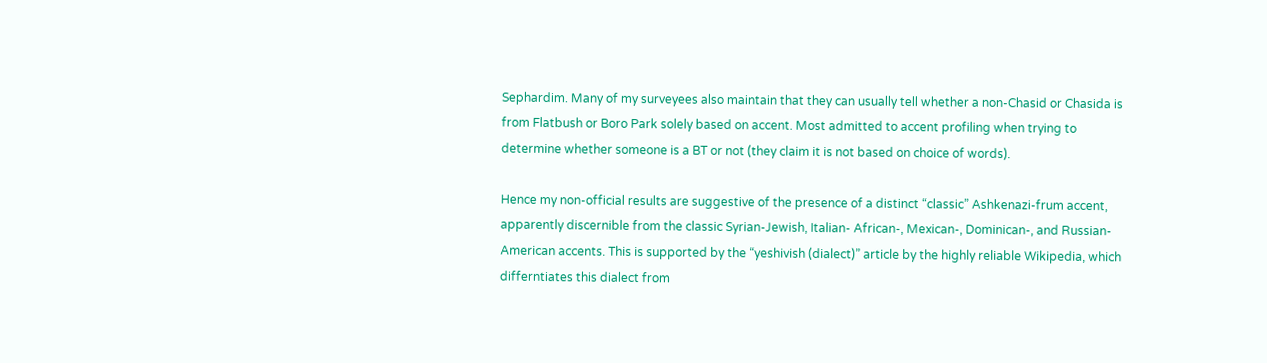Sephardim. Many of my surveyees also maintain that they can usually tell whether a non-Chasid or Chasida is from Flatbush or Boro Park solely based on accent. Most admitted to accent profiling when trying to determine whether someone is a BT or not (they claim it is not based on choice of words).

Hence my non-official results are suggestive of the presence of a distinct “classic” Ashkenazi-frum accent, apparently discernible from the classic Syrian-Jewish, Italian- African-, Mexican-, Dominican-, and Russian-American accents. This is supported by the “yeshivish (dialect)” article by the highly reliable Wikipedia, which differntiates this dialect from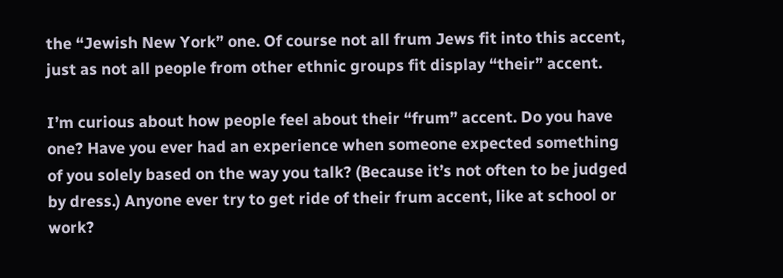the “Jewish New York” one. Of course not all frum Jews fit into this accent, just as not all people from other ethnic groups fit display “their” accent.

I’m curious about how people feel about their “frum” accent. Do you have  one? Have you ever had an experience when someone expected something of you solely based on the way you talk? (Because it’s not often to be judged by dress.) Anyone ever try to get ride of their frum accent, like at school or work?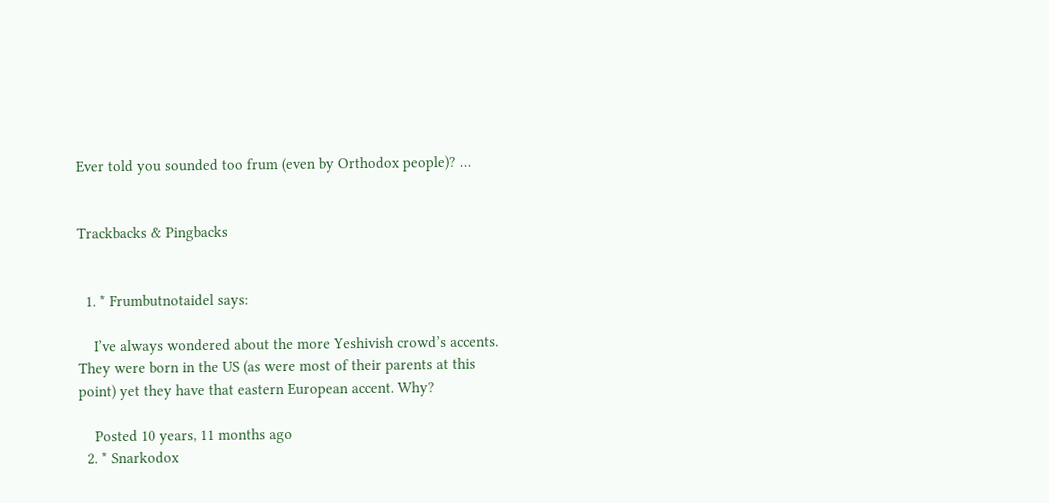Ever told you sounded too frum (even by Orthodox people)? …


Trackbacks & Pingbacks


  1. * Frumbutnotaidel says:

    I’ve always wondered about the more Yeshivish crowd’s accents. They were born in the US (as were most of their parents at this point) yet they have that eastern European accent. Why?

    Posted 10 years, 11 months ago
  2. * Snarkodox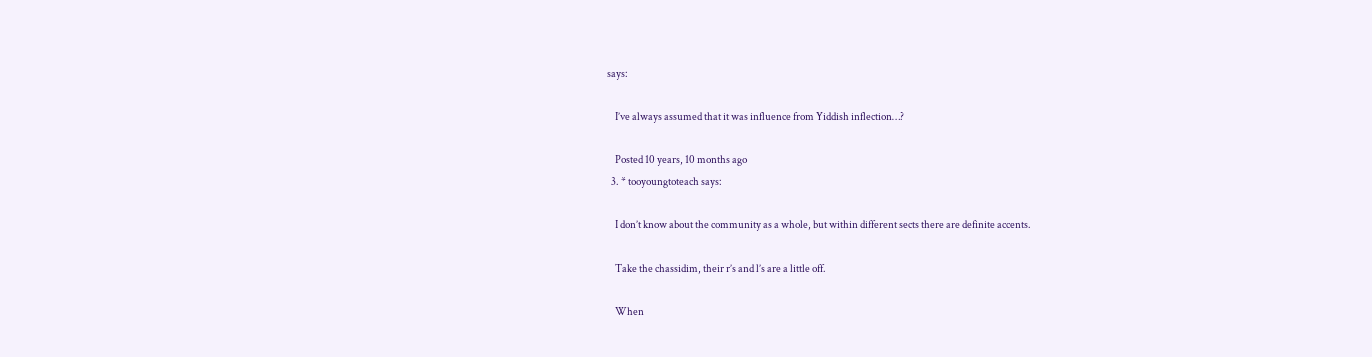says:

    I’ve always assumed that it was influence from Yiddish inflection…?

    Posted 10 years, 10 months ago
  3. * tooyoungtoteach says:

    I don’t know about the community as a whole, but within different sects there are definite accents.

    Take the chassidim, their r’s and l’s are a little off.

    When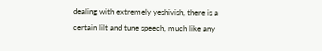dealing with extremely yeshivish, there is a certain lilt and tune speech, much like any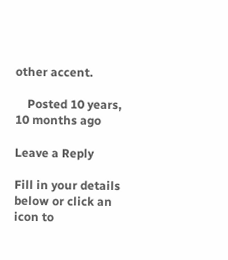other accent.

    Posted 10 years, 10 months ago

Leave a Reply

Fill in your details below or click an icon to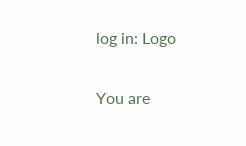log in: Logo

You are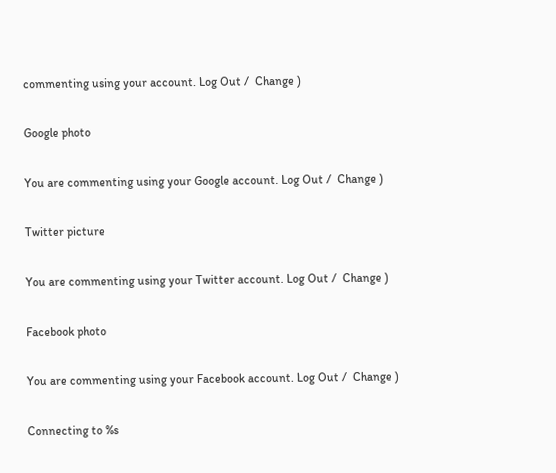commenting using your account. Log Out /  Change )

Google photo

You are commenting using your Google account. Log Out /  Change )

Twitter picture

You are commenting using your Twitter account. Log Out /  Change )

Facebook photo

You are commenting using your Facebook account. Log Out /  Change )

Connecting to %s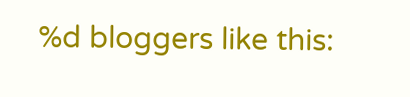%d bloggers like this: